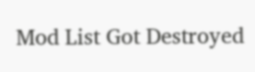Mod List Got Destroyed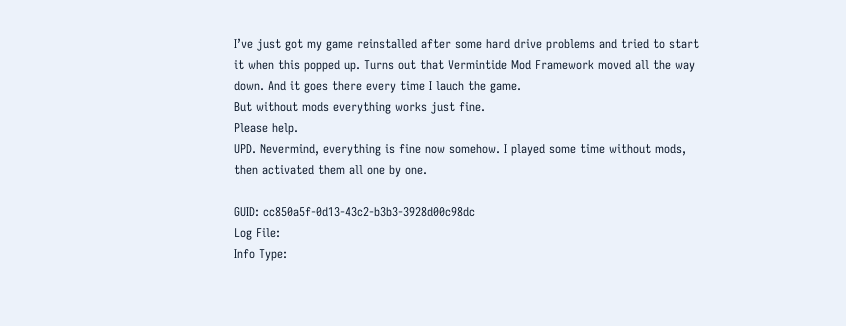I’ve just got my game reinstalled after some hard drive problems and tried to start it when this popped up. Turns out that Vermintide Mod Framework moved all the way down. And it goes there every time I lauch the game.
But without mods everything works just fine.
Please help.
UPD. Nevermind, everything is fine now somehow. I played some time without mods, then activated them all one by one.

GUID: cc850a5f-0d13-43c2-b3b3-3928d00c98dc
Log File:
Info Type: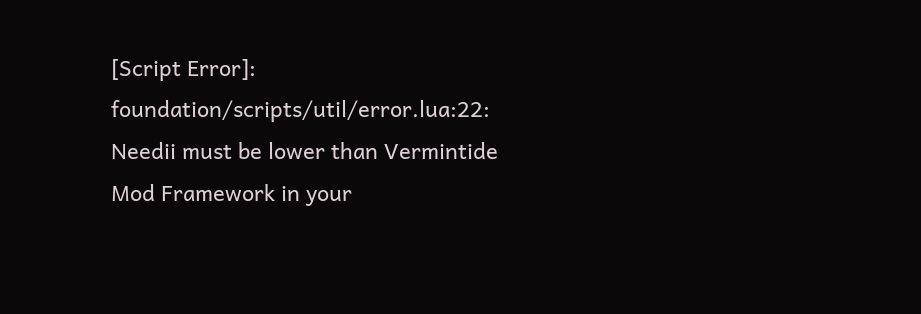[Script Error]: foundation/scripts/util/error.lua:22: Needii must be lower than Vermintide Mod Framework in your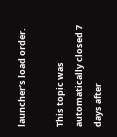launcher’s load order.

This topic was automatically closed 7 days after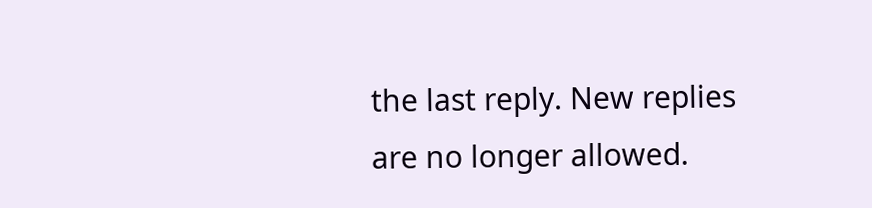the last reply. New replies are no longer allowed.